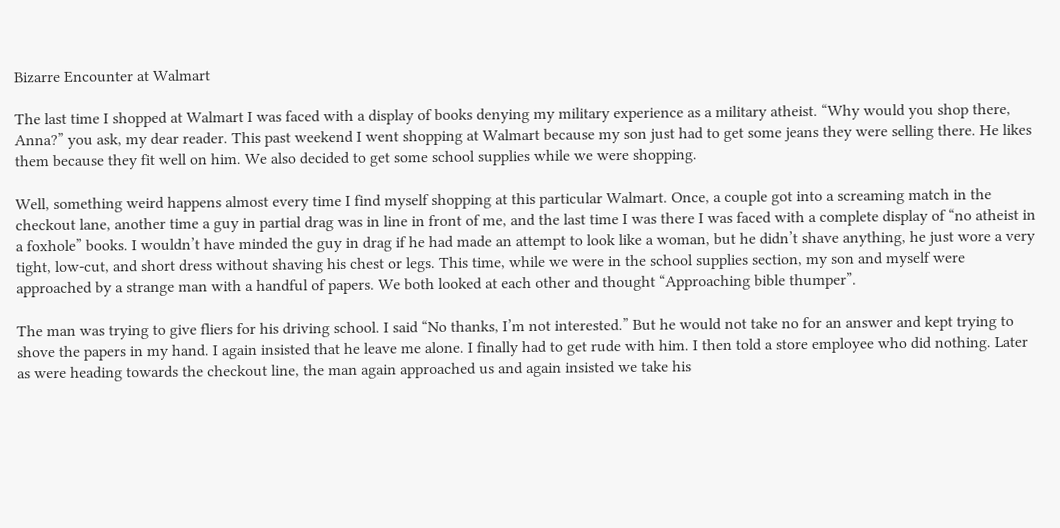Bizarre Encounter at Walmart

The last time I shopped at Walmart I was faced with a display of books denying my military experience as a military atheist. “Why would you shop there, Anna?” you ask, my dear reader. This past weekend I went shopping at Walmart because my son just had to get some jeans they were selling there. He likes them because they fit well on him. We also decided to get some school supplies while we were shopping.

Well, something weird happens almost every time I find myself shopping at this particular Walmart. Once, a couple got into a screaming match in the checkout lane, another time a guy in partial drag was in line in front of me, and the last time I was there I was faced with a complete display of “no atheist in a foxhole” books. I wouldn’t have minded the guy in drag if he had made an attempt to look like a woman, but he didn’t shave anything, he just wore a very tight, low-cut, and short dress without shaving his chest or legs. This time, while we were in the school supplies section, my son and myself were approached by a strange man with a handful of papers. We both looked at each other and thought “Approaching bible thumper”.

The man was trying to give fliers for his driving school. I said “No thanks, I’m not interested.” But he would not take no for an answer and kept trying to shove the papers in my hand. I again insisted that he leave me alone. I finally had to get rude with him. I then told a store employee who did nothing. Later as were heading towards the checkout line, the man again approached us and again insisted we take his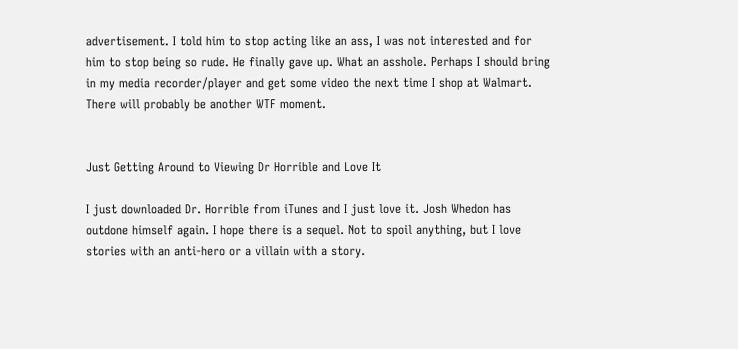advertisement. I told him to stop acting like an ass, I was not interested and for him to stop being so rude. He finally gave up. What an asshole. Perhaps I should bring in my media recorder/player and get some video the next time I shop at Walmart. There will probably be another WTF moment.


Just Getting Around to Viewing Dr Horrible and Love It

I just downloaded Dr. Horrible from iTunes and I just love it. Josh Whedon has outdone himself again. I hope there is a sequel. Not to spoil anything, but I love stories with an anti-hero or a villain with a story.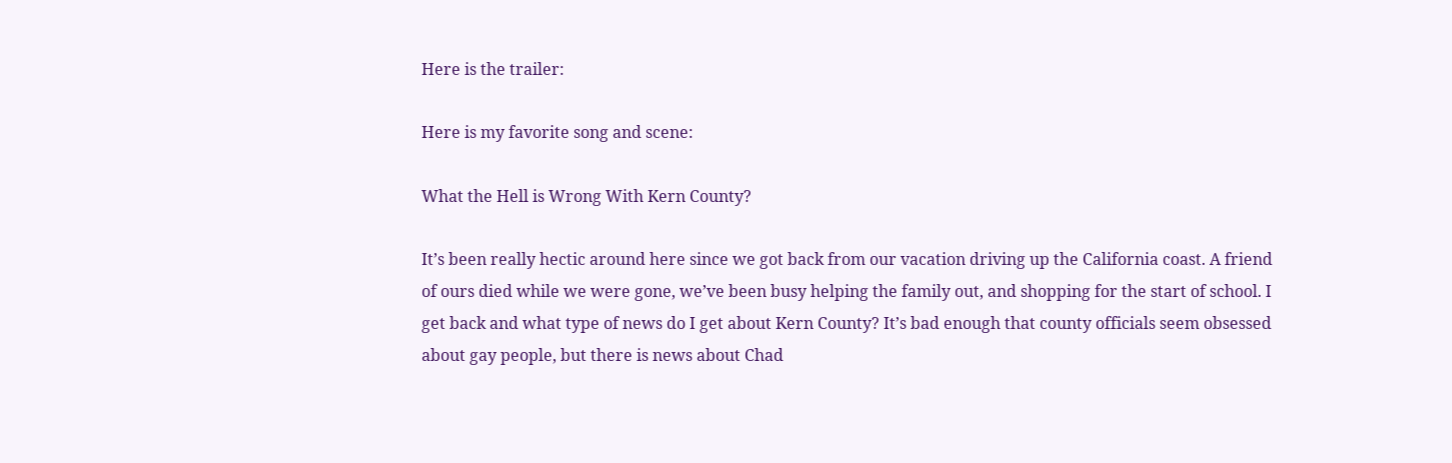Here is the trailer:

Here is my favorite song and scene:

What the Hell is Wrong With Kern County?

It’s been really hectic around here since we got back from our vacation driving up the California coast. A friend of ours died while we were gone, we’ve been busy helping the family out, and shopping for the start of school. I get back and what type of news do I get about Kern County? It’s bad enough that county officials seem obsessed about gay people, but there is news about Chad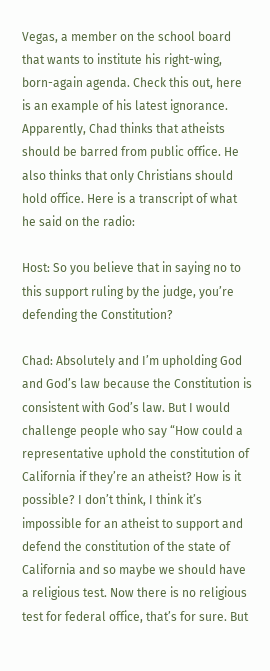Vegas, a member on the school board that wants to institute his right-wing, born-again agenda. Check this out, here is an example of his latest ignorance. Apparently, Chad thinks that atheists should be barred from public office. He also thinks that only Christians should hold office. Here is a transcript of what he said on the radio:

Host: So you believe that in saying no to this support ruling by the judge, you’re defending the Constitution?

Chad: Absolutely and I’m upholding God and God’s law because the Constitution is consistent with God’s law. But I would challenge people who say “How could a representative uphold the constitution of California if they’re an atheist? How is it possible? I don’t think, I think it’s impossible for an atheist to support and defend the constitution of the state of California and so maybe we should have a religious test. Now there is no religious test for federal office, that’s for sure. But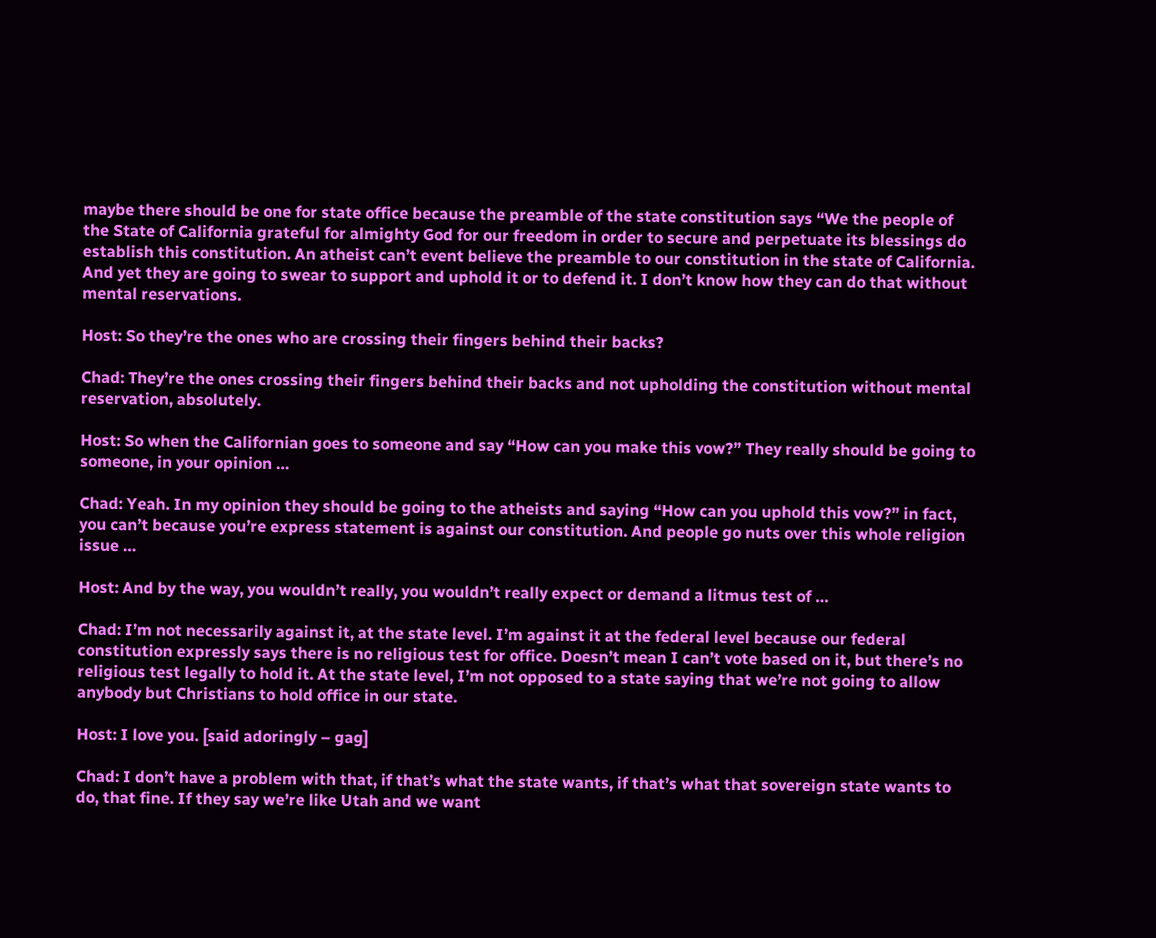maybe there should be one for state office because the preamble of the state constitution says “We the people of the State of California grateful for almighty God for our freedom in order to secure and perpetuate its blessings do establish this constitution. An atheist can’t event believe the preamble to our constitution in the state of California. And yet they are going to swear to support and uphold it or to defend it. I don’t know how they can do that without mental reservations.

Host: So they’re the ones who are crossing their fingers behind their backs?

Chad: They’re the ones crossing their fingers behind their backs and not upholding the constitution without mental reservation, absolutely.

Host: So when the Californian goes to someone and say “How can you make this vow?” They really should be going to someone, in your opinion …

Chad: Yeah. In my opinion they should be going to the atheists and saying “How can you uphold this vow?” in fact, you can’t because you’re express statement is against our constitution. And people go nuts over this whole religion issue …

Host: And by the way, you wouldn’t really, you wouldn’t really expect or demand a litmus test of …

Chad: I’m not necessarily against it, at the state level. I’m against it at the federal level because our federal constitution expressly says there is no religious test for office. Doesn’t mean I can’t vote based on it, but there’s no religious test legally to hold it. At the state level, I’m not opposed to a state saying that we’re not going to allow anybody but Christians to hold office in our state.

Host: I love you. [said adoringly – gag]

Chad: I don’t have a problem with that, if that’s what the state wants, if that’s what that sovereign state wants to do, that fine. If they say we’re like Utah and we want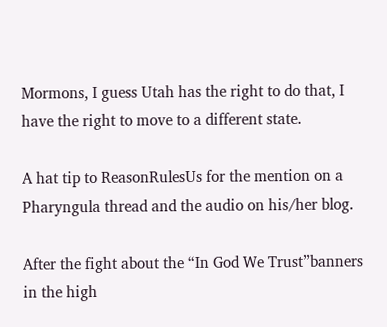Mormons, I guess Utah has the right to do that, I have the right to move to a different state.

A hat tip to ReasonRulesUs for the mention on a Pharyngula thread and the audio on his/her blog.

After the fight about the “In God We Trust”banners in the high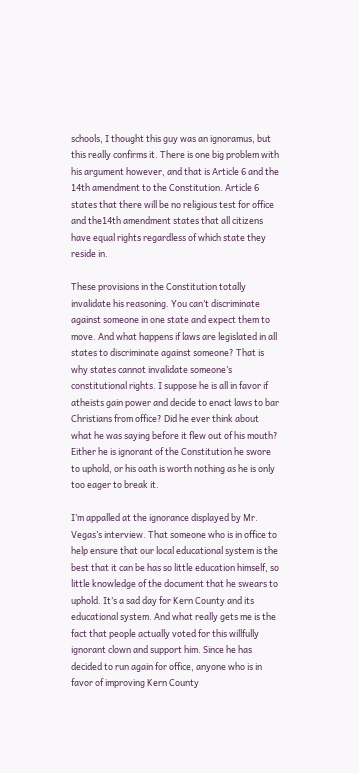schools, I thought this guy was an ignoramus, but this really confirms it. There is one big problem with his argument however, and that is Article 6 and the 14th amendment to the Constitution. Article 6 states that there will be no religious test for office and the14th amendment states that all citizens have equal rights regardless of which state they reside in.

These provisions in the Constitution totally invalidate his reasoning. You can’t discriminate against someone in one state and expect them to move. And what happens if laws are legislated in all states to discriminate against someone? That is why states cannot invalidate someone’s constitutional rights. I suppose he is all in favor if atheists gain power and decide to enact laws to bar Christians from office? Did he ever think about what he was saying before it flew out of his mouth? Either he is ignorant of the Constitution he swore to uphold, or his oath is worth nothing as he is only too eager to break it.

I’m appalled at the ignorance displayed by Mr. Vegas’s interview. That someone who is in office to help ensure that our local educational system is the best that it can be has so little education himself, so little knowledge of the document that he swears to uphold. It’s a sad day for Kern County and its educational system. And what really gets me is the fact that people actually voted for this willfully ignorant clown and support him. Since he has decided to run again for office, anyone who is in favor of improving Kern County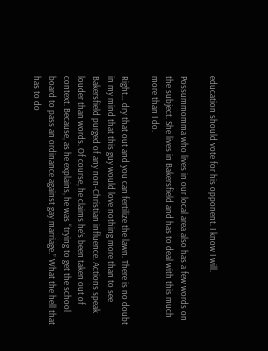education should vote for his opponent. I know I will.

Possummomma who lives in our local area also has a few words on the subject. She lives in Bakersfield and has to deal with this much more than I do.

Right… dry that out and you can fertilize the lawn. There is no doubt in my mind that this guy would love nothing more than to see Bakersfield purged of any non-Christian influence. Actions speak louder than words. Of course, he claims he’s been taken out of context. Because, as he explains, he was “trying to get the school board to pass an ordinance against gay marriage.” What the hell that has to do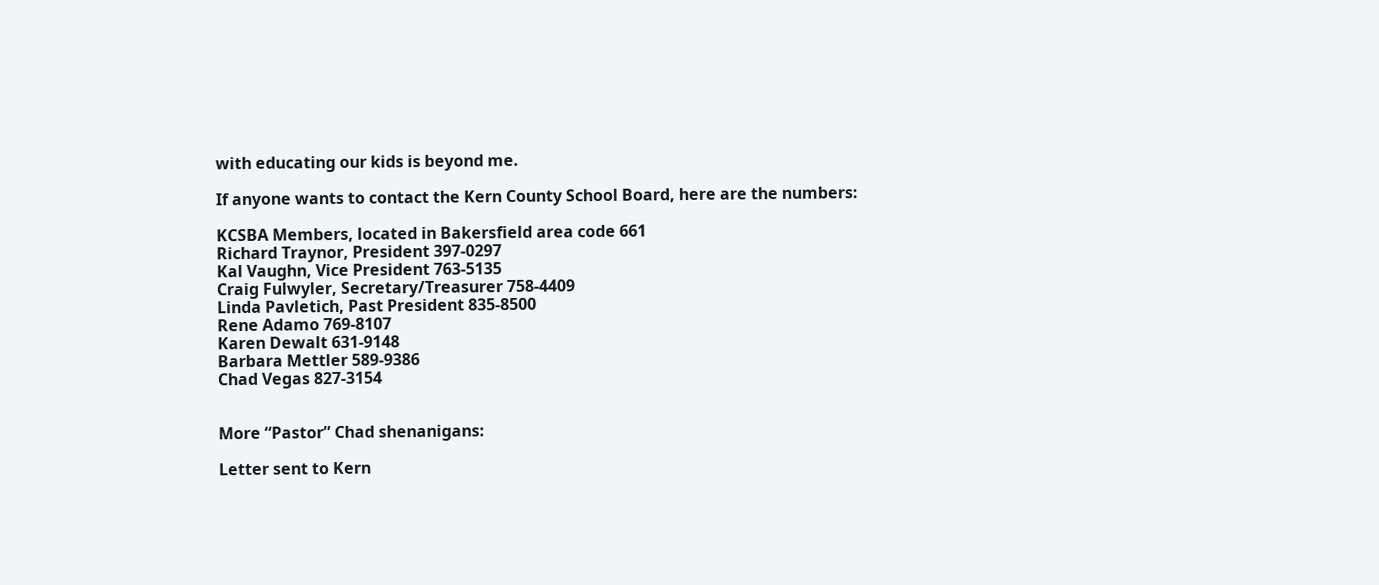with educating our kids is beyond me.

If anyone wants to contact the Kern County School Board, here are the numbers:

KCSBA Members, located in Bakersfield area code 661
Richard Traynor, President 397-0297
Kal Vaughn, Vice President 763-5135
Craig Fulwyler, Secretary/Treasurer 758-4409
Linda Pavletich, Past President 835-8500
Rene Adamo 769-8107
Karen Dewalt 631-9148
Barbara Mettler 589-9386
Chad Vegas 827-3154


More “Pastor” Chad shenanigans:

Letter sent to Kern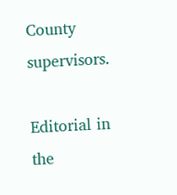County supervisors.

Editorial in the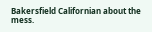Bakersfield Californian about the mess.